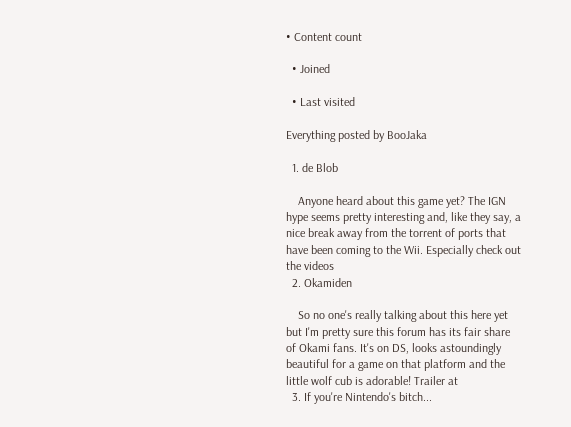• Content count

  • Joined

  • Last visited

Everything posted by BooJaka

  1. de Blob

    Anyone heard about this game yet? The IGN hype seems pretty interesting and, like they say, a nice break away from the torrent of ports that have been coming to the Wii. Especially check out the videos
  2. Okamiden

    So no one's really talking about this here yet but I'm pretty sure this forum has its fair share of Okami fans. It's on DS, looks astoundingly beautiful for a game on that platform and the little wolf cub is adorable! Trailer at
  3. If you're Nintendo's bitch...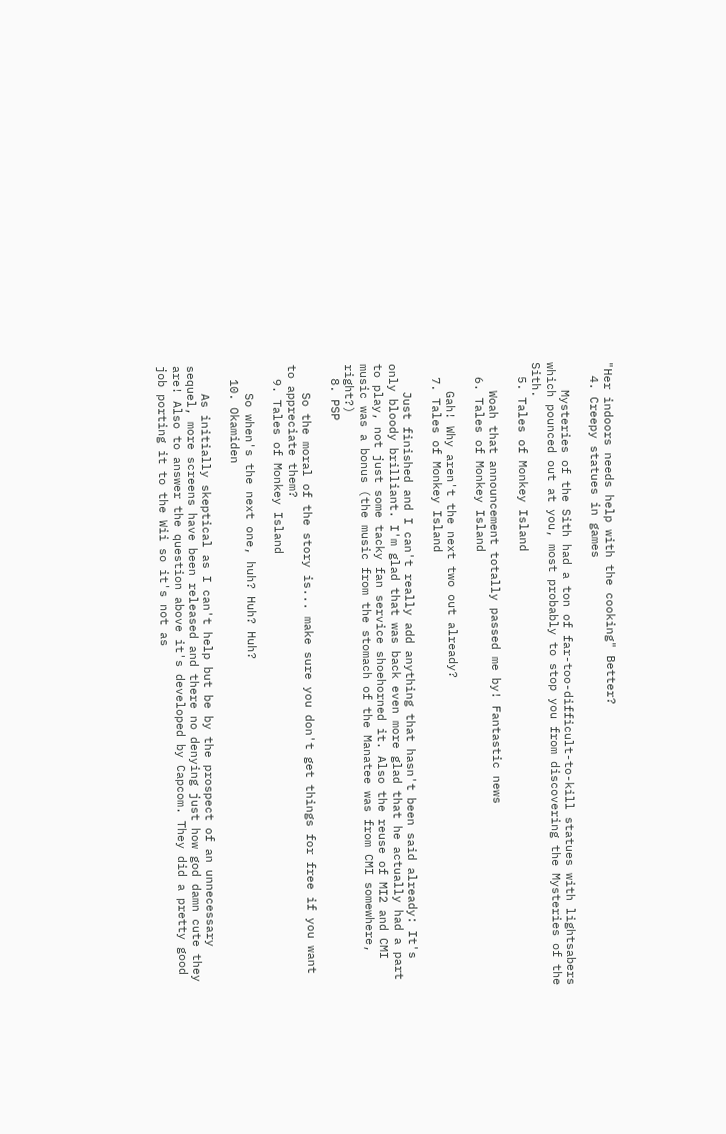"Her indoors needs help with the cooking" Better?
  4. Creepy statues in games

    Mysteries of the Sith had a ton of far-too-difficult-to-kill statues with lightsabers which pounced out at you, most probably to stop you from discovering the Mysteries of the Sith.
  5. Tales of Monkey Island

    Woah that announcement totally passed me by! Fantastic news
  6. Tales of Monkey Island

    Gah! Why aren't the next two out already?
  7. Tales of Monkey Island

    Just finished and I can't really add anything that hasn't been said already: It's only bloody brilliant. I'm glad that was back even more glad that he actually had a part to play, not just some tacky fan service shoehorned it. Also the reuse of MI2 and CMI music was a bonus (the music from the stomach of the Manatee was from CMI somewhere, right?)
  8. PSP

    So the moral of the story is... make sure you don't get things for free if you want to appreciate them?
  9. Tales of Monkey Island

    So when's the next one, huh? Huh? Huh?
  10. Okamiden

    As initially skeptical as I can't help but be by the prospect of an unnecessary sequel, more screens have been released and there no denying just how god damn cute they are! Also to answer the question above it's developed by Capcom. They did a pretty good job porting it to the Wii so it's not as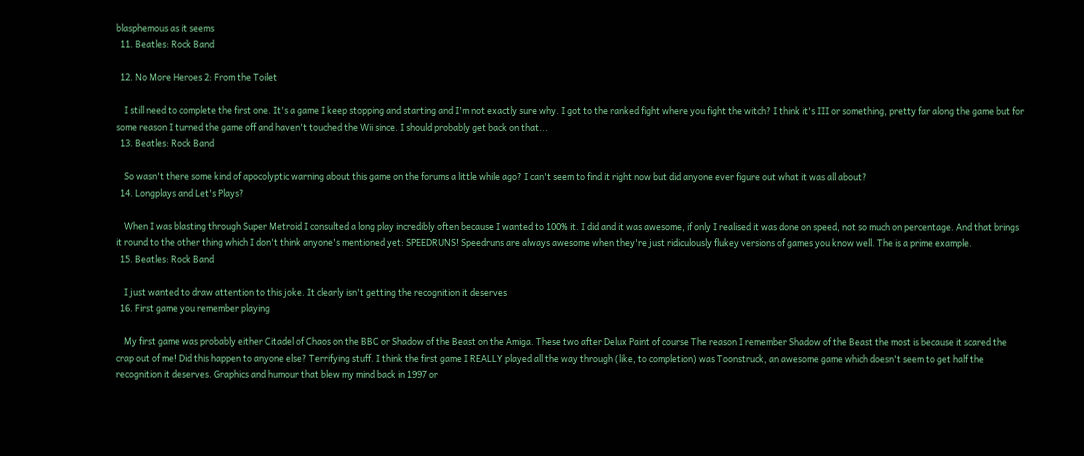blasphemous as it seems
  11. Beatles: Rock Band

  12. No More Heroes 2: From the Toilet

    I still need to complete the first one. It's a game I keep stopping and starting and I'm not exactly sure why. I got to the ranked fight where you fight the witch? I think it's III or something, pretty far along the game but for some reason I turned the game off and haven't touched the Wii since. I should probably get back on that...
  13. Beatles: Rock Band

    So wasn't there some kind of apocolyptic warning about this game on the forums a little while ago? I can't seem to find it right now but did anyone ever figure out what it was all about?
  14. Longplays and Let's Plays?

    When I was blasting through Super Metroid I consulted a long play incredibly often because I wanted to 100% it. I did and it was awesome, if only I realised it was done on speed, not so much on percentage. And that brings it round to the other thing which I don't think anyone's mentioned yet: SPEEDRUNS! Speedruns are always awesome when they're just ridiculously flukey versions of games you know well. The is a prime example.
  15. Beatles: Rock Band

    I just wanted to draw attention to this joke. It clearly isn't getting the recognition it deserves
  16. First game you remember playing

    My first game was probably either Citadel of Chaos on the BBC or Shadow of the Beast on the Amiga. These two after Delux Paint of course The reason I remember Shadow of the Beast the most is because it scared the crap out of me! Did this happen to anyone else? Terrifying stuff. I think the first game I REALLY played all the way through (like, to completion) was Toonstruck, an awesome game which doesn't seem to get half the recognition it deserves. Graphics and humour that blew my mind back in 1997 or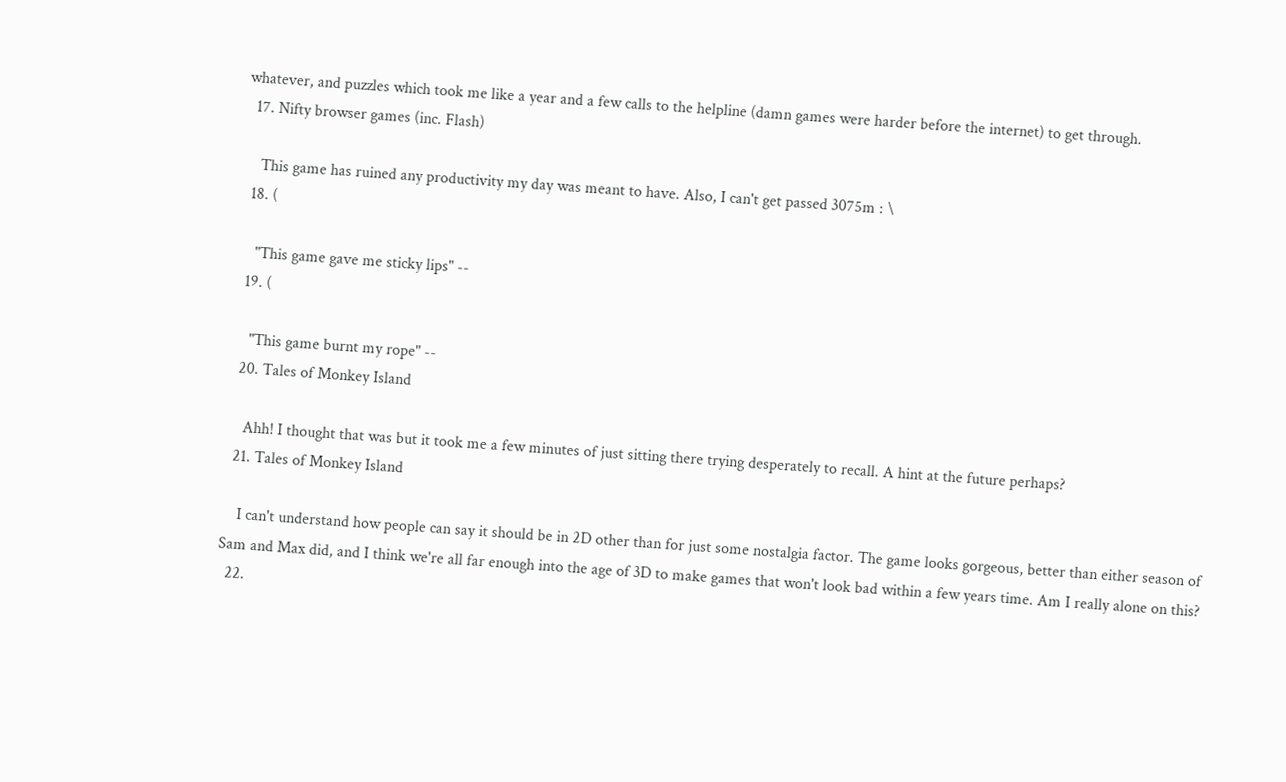whatever, and puzzles which took me like a year and a few calls to the helpline (damn games were harder before the internet) to get through.
  17. Nifty browser games (inc. Flash)

    This game has ruined any productivity my day was meant to have. Also, I can't get passed 3075m : \
  18. (

    "This game gave me sticky lips" --
  19. (

    "This game burnt my rope" --
  20. Tales of Monkey Island

    Ahh! I thought that was but it took me a few minutes of just sitting there trying desperately to recall. A hint at the future perhaps?
  21. Tales of Monkey Island

    I can't understand how people can say it should be in 2D other than for just some nostalgia factor. The game looks gorgeous, better than either season of Sam and Max did, and I think we're all far enough into the age of 3D to make games that won't look bad within a few years time. Am I really alone on this?
  22.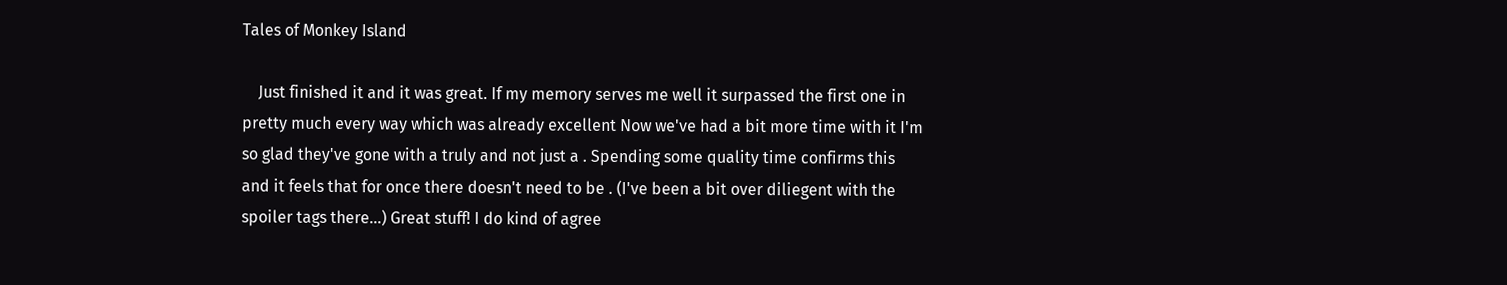Tales of Monkey Island

    Just finished it and it was great. If my memory serves me well it surpassed the first one in pretty much every way which was already excellent Now we've had a bit more time with it I'm so glad they've gone with a truly and not just a . Spending some quality time confirms this and it feels that for once there doesn't need to be . (I've been a bit over diliegent with the spoiler tags there...) Great stuff! I do kind of agree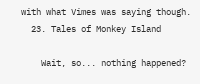with what Vimes was saying though.
  23. Tales of Monkey Island

    Wait, so... nothing happened?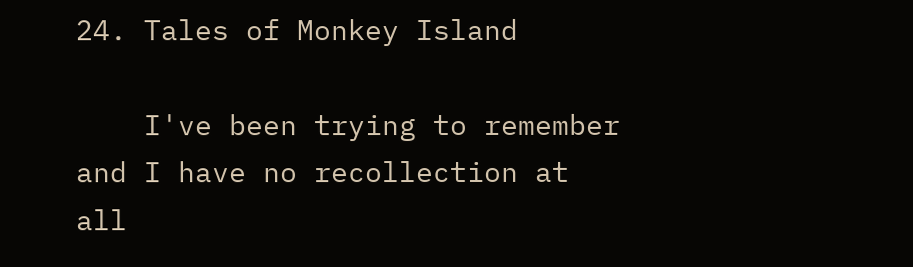24. Tales of Monkey Island

    I've been trying to remember and I have no recollection at all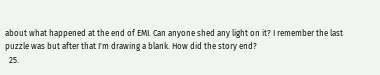about what happened at the end of EMI. Can anyone shed any light on it? I remember the last puzzle was but after that I'm drawing a blank. How did the story end?
  25.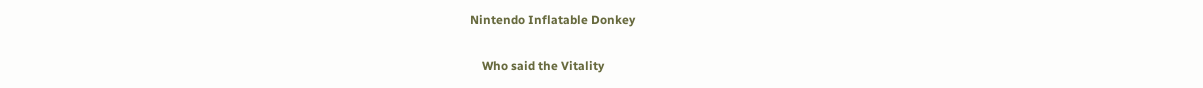Nintendo Inflatable Donkey

    Who said the Vitality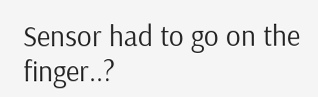Sensor had to go on the finger..?